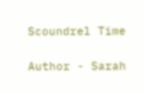Scoundrel Time

Author - Sarah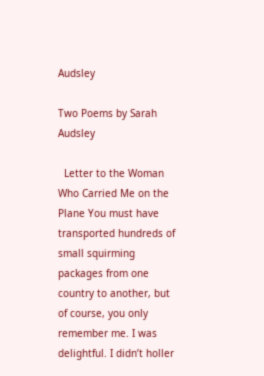Audsley

Two Poems by Sarah Audsley

  Letter to the Woman Who Carried Me on the Plane You must have transported hundreds of small squirming packages from one country to another, but of course, you only remember me. I was delightful. I didn’t holler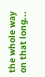the whole way on that long...